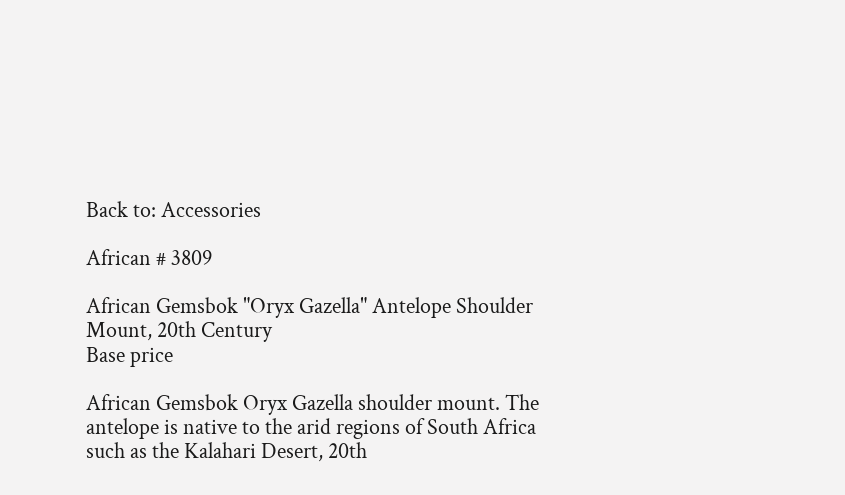Back to: Accessories

African # 3809

African Gemsbok "Oryx Gazella" Antelope Shoulder Mount, 20th Century
Base price

African Gemsbok Oryx Gazella shoulder mount. The antelope is native to the arid regions of South Africa such as the Kalahari Desert, 20th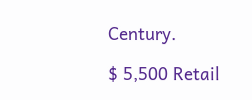Century.

$ 5,500 Retail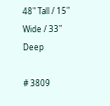48" Tall / 15" Wide / 33" Deep

# 3809